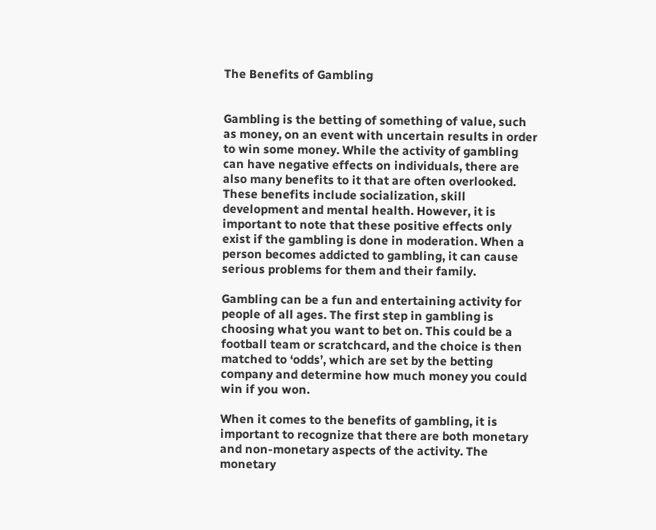The Benefits of Gambling


Gambling is the betting of something of value, such as money, on an event with uncertain results in order to win some money. While the activity of gambling can have negative effects on individuals, there are also many benefits to it that are often overlooked. These benefits include socialization, skill development and mental health. However, it is important to note that these positive effects only exist if the gambling is done in moderation. When a person becomes addicted to gambling, it can cause serious problems for them and their family.

Gambling can be a fun and entertaining activity for people of all ages. The first step in gambling is choosing what you want to bet on. This could be a football team or scratchcard, and the choice is then matched to ‘odds’, which are set by the betting company and determine how much money you could win if you won.

When it comes to the benefits of gambling, it is important to recognize that there are both monetary and non-monetary aspects of the activity. The monetary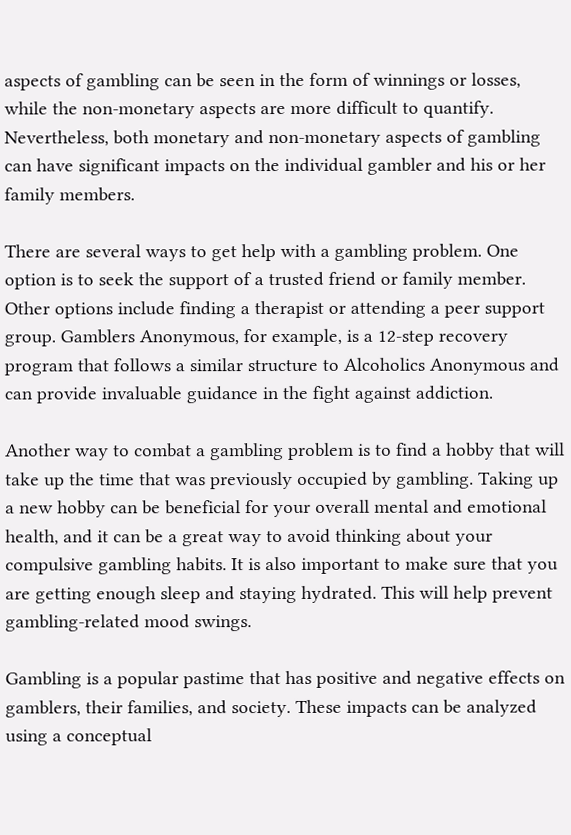aspects of gambling can be seen in the form of winnings or losses, while the non-monetary aspects are more difficult to quantify. Nevertheless, both monetary and non-monetary aspects of gambling can have significant impacts on the individual gambler and his or her family members.

There are several ways to get help with a gambling problem. One option is to seek the support of a trusted friend or family member. Other options include finding a therapist or attending a peer support group. Gamblers Anonymous, for example, is a 12-step recovery program that follows a similar structure to Alcoholics Anonymous and can provide invaluable guidance in the fight against addiction.

Another way to combat a gambling problem is to find a hobby that will take up the time that was previously occupied by gambling. Taking up a new hobby can be beneficial for your overall mental and emotional health, and it can be a great way to avoid thinking about your compulsive gambling habits. It is also important to make sure that you are getting enough sleep and staying hydrated. This will help prevent gambling-related mood swings.

Gambling is a popular pastime that has positive and negative effects on gamblers, their families, and society. These impacts can be analyzed using a conceptual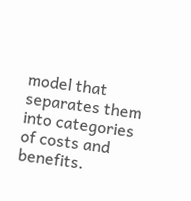model that separates them into categories of costs and benefits.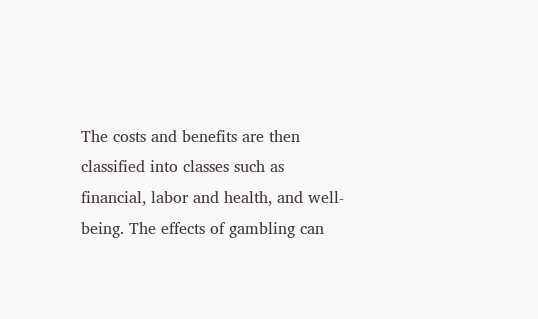The costs and benefits are then classified into classes such as financial, labor and health, and well-being. The effects of gambling can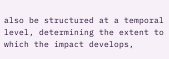also be structured at a temporal level, determining the extent to which the impact develops,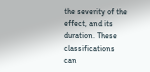the severity of the effect, and its duration. These classifications can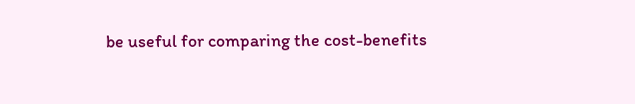be useful for comparing the cost-benefits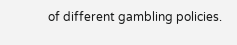of different gambling policies.